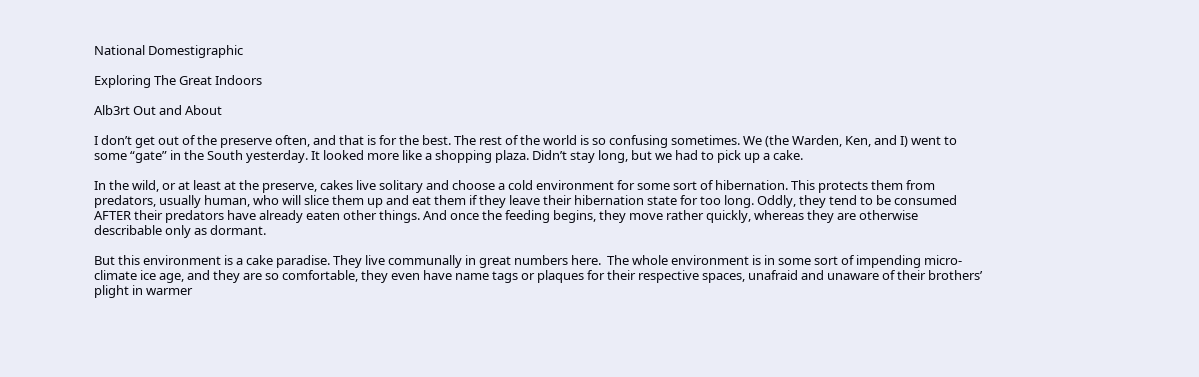National Domestigraphic

Exploring The Great Indoors

Alb3rt Out and About

I don’t get out of the preserve often, and that is for the best. The rest of the world is so confusing sometimes. We (the Warden, Ken, and I) went to some “gate” in the South yesterday. It looked more like a shopping plaza. Didn’t stay long, but we had to pick up a cake.

In the wild, or at least at the preserve, cakes live solitary and choose a cold environment for some sort of hibernation. This protects them from predators, usually human, who will slice them up and eat them if they leave their hibernation state for too long. Oddly, they tend to be consumed AFTER their predators have already eaten other things. And once the feeding begins, they move rather quickly, whereas they are otherwise describable only as dormant.

But this environment is a cake paradise. They live communally in great numbers here.  The whole environment is in some sort of impending micro-climate ice age, and they are so comfortable, they even have name tags or plaques for their respective spaces, unafraid and unaware of their brothers’ plight in warmer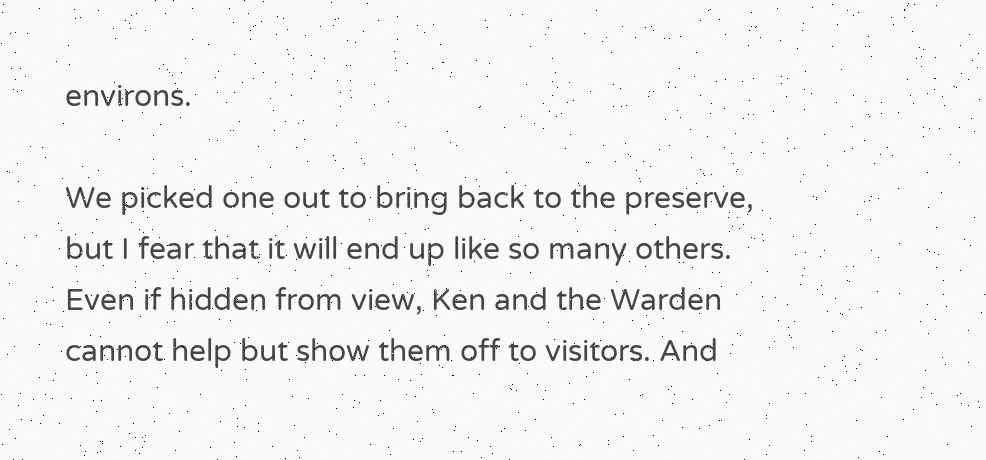environs.

We picked one out to bring back to the preserve, but I fear that it will end up like so many others. Even if hidden from view, Ken and the Warden cannot help but show them off to visitors. And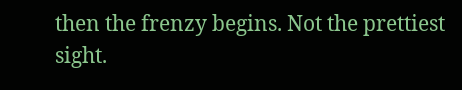then the frenzy begins. Not the prettiest sight.